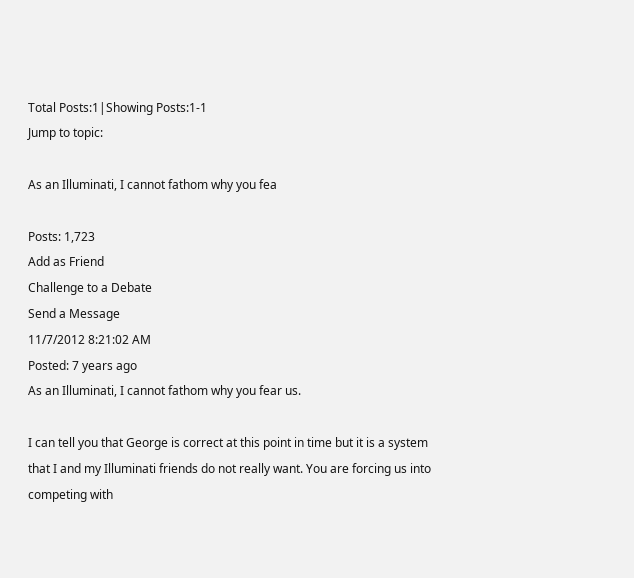Total Posts:1|Showing Posts:1-1
Jump to topic:

As an Illuminati, I cannot fathom why you fea

Posts: 1,723
Add as Friend
Challenge to a Debate
Send a Message
11/7/2012 8:21:02 AM
Posted: 7 years ago
As an Illuminati, I cannot fathom why you fear us.

I can tell you that George is correct at this point in time but it is a system that I and my Illuminati friends do not really want. You are forcing us into competing with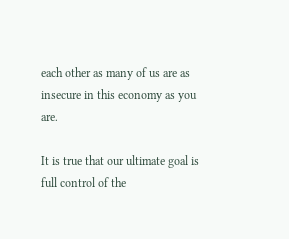each other as many of us are as insecure in this economy as you are.

It is true that our ultimate goal is full control of the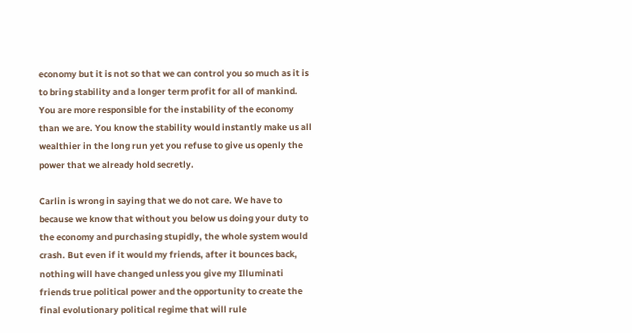economy but it is not so that we can control you so much as it is to bring stability and a longer term profit for all of mankind. You are more responsible for the instability of the economy than we are. You know the stability would instantly make us all wealthier in the long run yet you refuse to give us openly the power that we already hold secretly.

Carlin is wrong in saying that we do not care. We have to because we know that without you below us doing your duty to the economy and purchasing stupidly, the whole system would crash. But even if it would my friends, after it bounces back, nothing will have changed unless you give my Illuminati friends true political power and the opportunity to create the final evolutionary political regime that will rule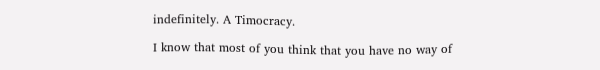indefinitely. A Timocracy.

I know that most of you think that you have no way of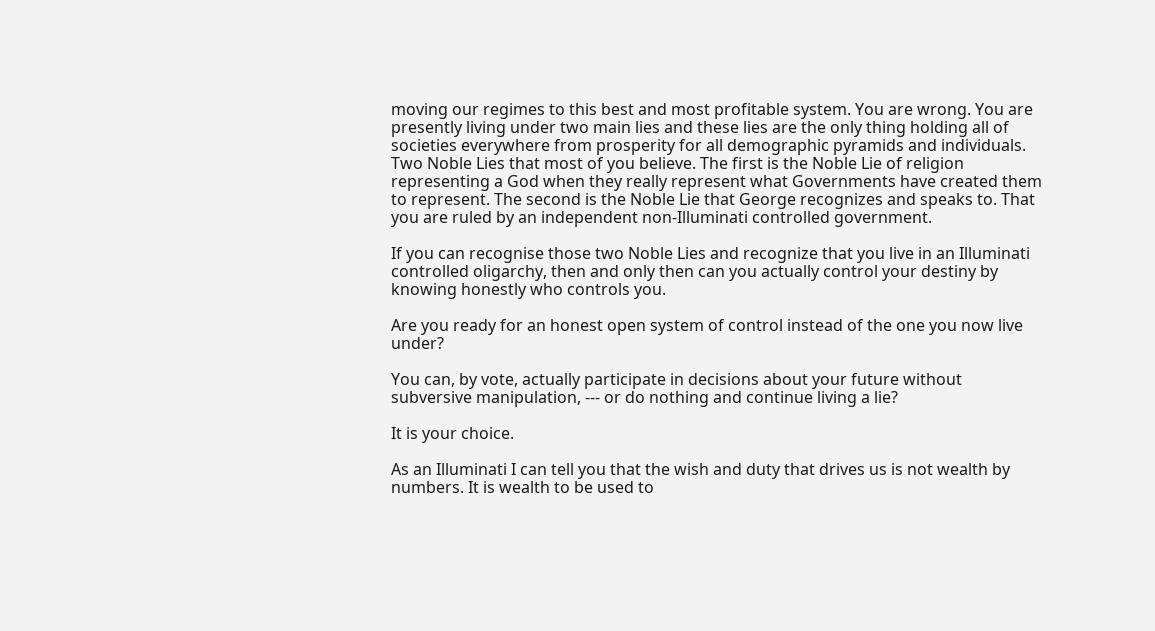moving our regimes to this best and most profitable system. You are wrong. You are presently living under two main lies and these lies are the only thing holding all of societies everywhere from prosperity for all demographic pyramids and individuals. Two Noble Lies that most of you believe. The first is the Noble Lie of religion representing a God when they really represent what Governments have created them to represent. The second is the Noble Lie that George recognizes and speaks to. That you are ruled by an independent non-Illuminati controlled government.

If you can recognise those two Noble Lies and recognize that you live in an Illuminati controlled oligarchy, then and only then can you actually control your destiny by knowing honestly who controls you.

Are you ready for an honest open system of control instead of the one you now live under?

You can, by vote, actually participate in decisions about your future without subversive manipulation, --- or do nothing and continue living a lie?

It is your choice.

As an Illuminati I can tell you that the wish and duty that drives us is not wealth by numbers. It is wealth to be used to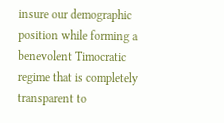insure our demographic position while forming a benevolent Timocratic regime that is completely transparent to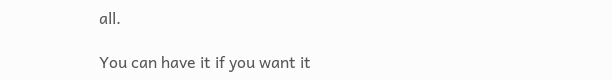all.

You can have it if you want it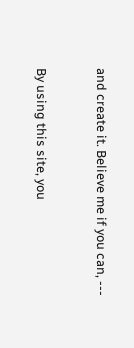and create it. Believe me if you can, ---


By using this site, you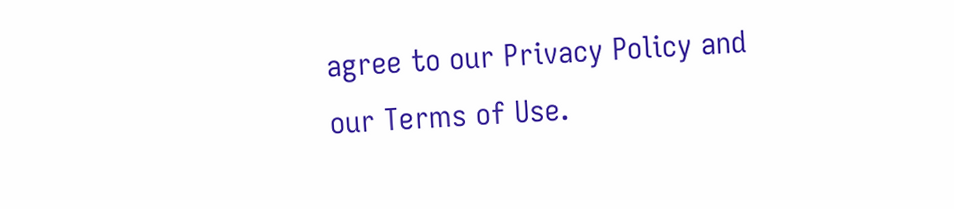agree to our Privacy Policy and our Terms of Use.